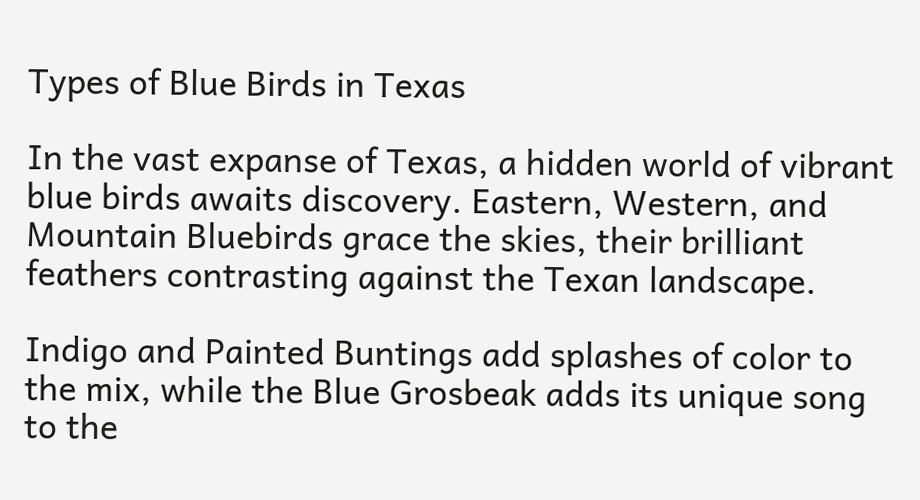Types of Blue Birds in Texas

In the vast expanse of Texas, a hidden world of vibrant blue birds awaits discovery. Eastern, Western, and Mountain Bluebirds grace the skies, their brilliant feathers contrasting against the Texan landscape.

Indigo and Painted Buntings add splashes of color to the mix, while the Blue Grosbeak adds its unique song to the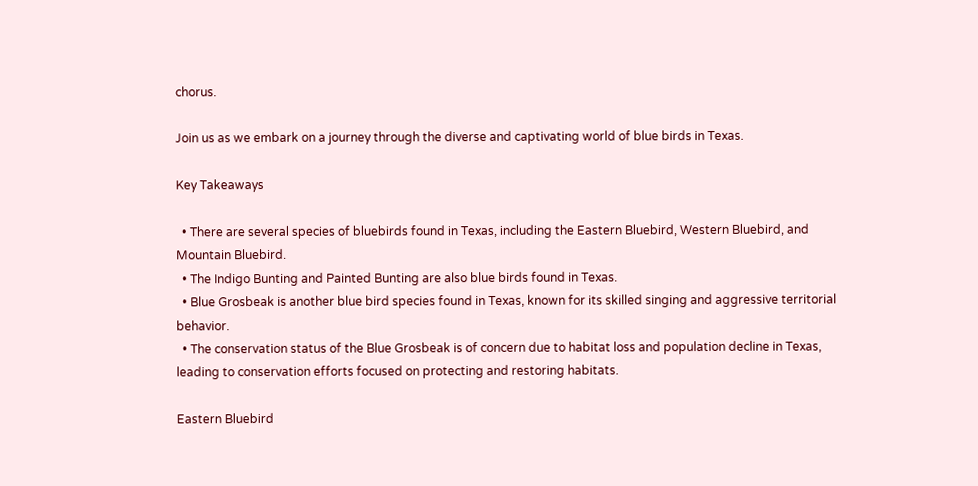chorus.

Join us as we embark on a journey through the diverse and captivating world of blue birds in Texas.

Key Takeaways

  • There are several species of bluebirds found in Texas, including the Eastern Bluebird, Western Bluebird, and Mountain Bluebird.
  • The Indigo Bunting and Painted Bunting are also blue birds found in Texas.
  • Blue Grosbeak is another blue bird species found in Texas, known for its skilled singing and aggressive territorial behavior.
  • The conservation status of the Blue Grosbeak is of concern due to habitat loss and population decline in Texas, leading to conservation efforts focused on protecting and restoring habitats.

Eastern Bluebird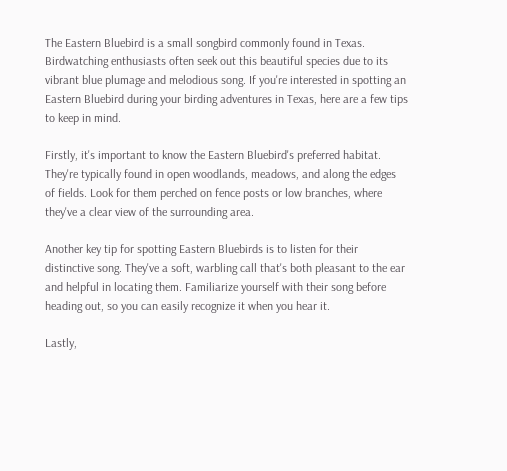The Eastern Bluebird is a small songbird commonly found in Texas. Birdwatching enthusiasts often seek out this beautiful species due to its vibrant blue plumage and melodious song. If you're interested in spotting an Eastern Bluebird during your birding adventures in Texas, here are a few tips to keep in mind.

Firstly, it's important to know the Eastern Bluebird's preferred habitat. They're typically found in open woodlands, meadows, and along the edges of fields. Look for them perched on fence posts or low branches, where they've a clear view of the surrounding area.

Another key tip for spotting Eastern Bluebirds is to listen for their distinctive song. They've a soft, warbling call that's both pleasant to the ear and helpful in locating them. Familiarize yourself with their song before heading out, so you can easily recognize it when you hear it.

Lastly,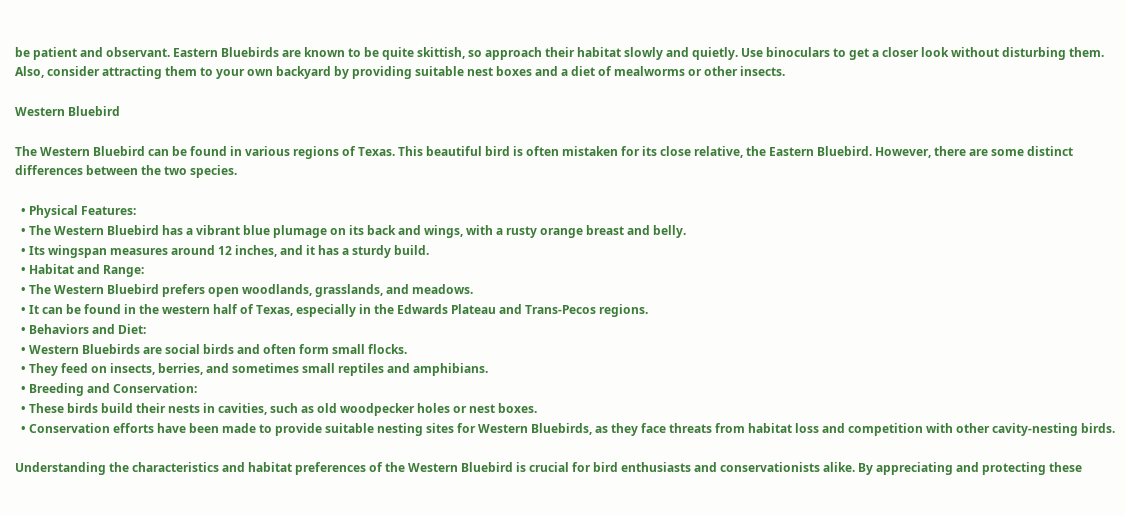be patient and observant. Eastern Bluebirds are known to be quite skittish, so approach their habitat slowly and quietly. Use binoculars to get a closer look without disturbing them. Also, consider attracting them to your own backyard by providing suitable nest boxes and a diet of mealworms or other insects.

Western Bluebird

The Western Bluebird can be found in various regions of Texas. This beautiful bird is often mistaken for its close relative, the Eastern Bluebird. However, there are some distinct differences between the two species.

  • Physical Features:
  • The Western Bluebird has a vibrant blue plumage on its back and wings, with a rusty orange breast and belly.
  • Its wingspan measures around 12 inches, and it has a sturdy build.
  • Habitat and Range:
  • The Western Bluebird prefers open woodlands, grasslands, and meadows.
  • It can be found in the western half of Texas, especially in the Edwards Plateau and Trans-Pecos regions.
  • Behaviors and Diet:
  • Western Bluebirds are social birds and often form small flocks.
  • They feed on insects, berries, and sometimes small reptiles and amphibians.
  • Breeding and Conservation:
  • These birds build their nests in cavities, such as old woodpecker holes or nest boxes.
  • Conservation efforts have been made to provide suitable nesting sites for Western Bluebirds, as they face threats from habitat loss and competition with other cavity-nesting birds.

Understanding the characteristics and habitat preferences of the Western Bluebird is crucial for bird enthusiasts and conservationists alike. By appreciating and protecting these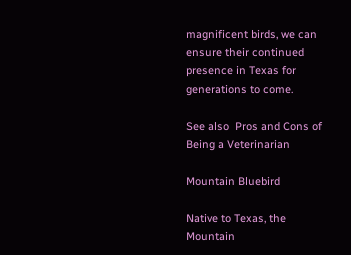magnificent birds, we can ensure their continued presence in Texas for generations to come.

See also  Pros and Cons of Being a Veterinarian

Mountain Bluebird

Native to Texas, the Mountain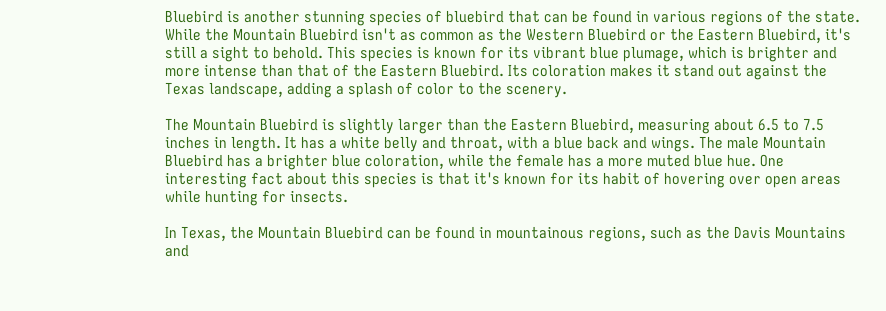Bluebird is another stunning species of bluebird that can be found in various regions of the state. While the Mountain Bluebird isn't as common as the Western Bluebird or the Eastern Bluebird, it's still a sight to behold. This species is known for its vibrant blue plumage, which is brighter and more intense than that of the Eastern Bluebird. Its coloration makes it stand out against the Texas landscape, adding a splash of color to the scenery.

The Mountain Bluebird is slightly larger than the Eastern Bluebird, measuring about 6.5 to 7.5 inches in length. It has a white belly and throat, with a blue back and wings. The male Mountain Bluebird has a brighter blue coloration, while the female has a more muted blue hue. One interesting fact about this species is that it's known for its habit of hovering over open areas while hunting for insects.

In Texas, the Mountain Bluebird can be found in mountainous regions, such as the Davis Mountains and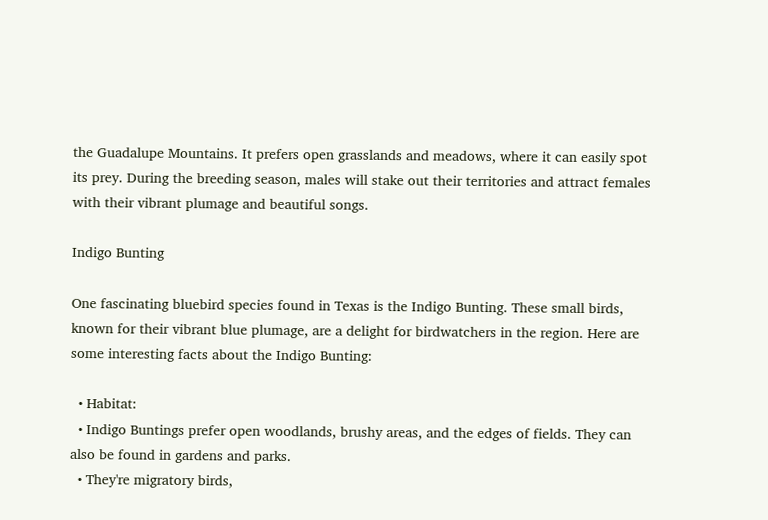the Guadalupe Mountains. It prefers open grasslands and meadows, where it can easily spot its prey. During the breeding season, males will stake out their territories and attract females with their vibrant plumage and beautiful songs.

Indigo Bunting

One fascinating bluebird species found in Texas is the Indigo Bunting. These small birds, known for their vibrant blue plumage, are a delight for birdwatchers in the region. Here are some interesting facts about the Indigo Bunting:

  • Habitat:
  • Indigo Buntings prefer open woodlands, brushy areas, and the edges of fields. They can also be found in gardens and parks.
  • They're migratory birds,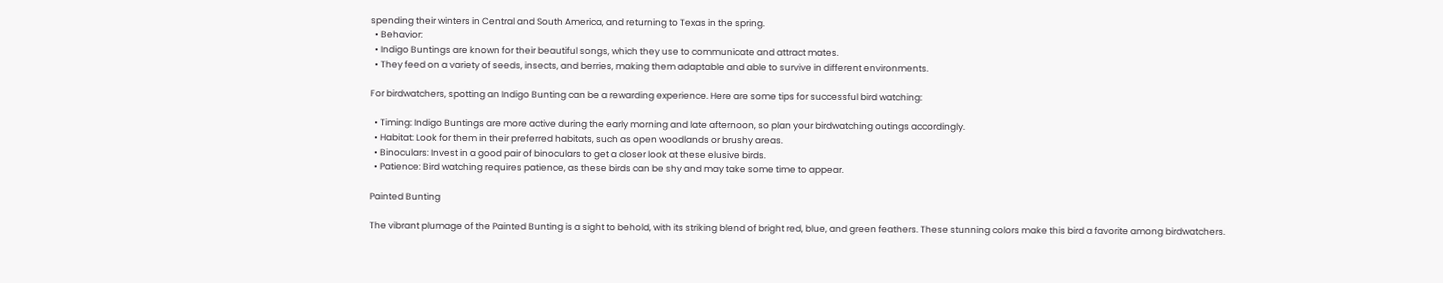spending their winters in Central and South America, and returning to Texas in the spring.
  • Behavior:
  • Indigo Buntings are known for their beautiful songs, which they use to communicate and attract mates.
  • They feed on a variety of seeds, insects, and berries, making them adaptable and able to survive in different environments.

For birdwatchers, spotting an Indigo Bunting can be a rewarding experience. Here are some tips for successful bird watching:

  • Timing: Indigo Buntings are more active during the early morning and late afternoon, so plan your birdwatching outings accordingly.
  • Habitat: Look for them in their preferred habitats, such as open woodlands or brushy areas.
  • Binoculars: Invest in a good pair of binoculars to get a closer look at these elusive birds.
  • Patience: Bird watching requires patience, as these birds can be shy and may take some time to appear.

Painted Bunting

The vibrant plumage of the Painted Bunting is a sight to behold, with its striking blend of bright red, blue, and green feathers. These stunning colors make this bird a favorite among birdwatchers.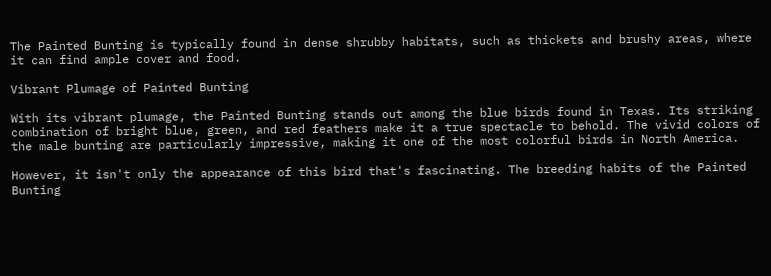The Painted Bunting is typically found in dense shrubby habitats, such as thickets and brushy areas, where it can find ample cover and food.

Vibrant Plumage of Painted Bunting

With its vibrant plumage, the Painted Bunting stands out among the blue birds found in Texas. Its striking combination of bright blue, green, and red feathers make it a true spectacle to behold. The vivid colors of the male bunting are particularly impressive, making it one of the most colorful birds in North America.

However, it isn't only the appearance of this bird that's fascinating. The breeding habits of the Painted Bunting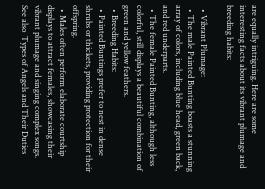are equally intriguing. Here are some interesting facts about its vibrant plumage and breeding habits:

  • Vibrant Plumage:
  • The male Painted Bunting boasts a stunning array of colors, including blue head, green back, and red underparts.
  • The female Painted Bunting, although less colorful, still displays a beautiful combination of green and yellow feathers.
  • Breeding Habits:
  • Painted Buntings prefer to nest in dense shrubs or thickets, providing protection for their offspring.
  • Males often perform elaborate courtship displays to attract females, showcasing their vibrant plumage and singing complex songs.
See also  Types of Angels and Their Duties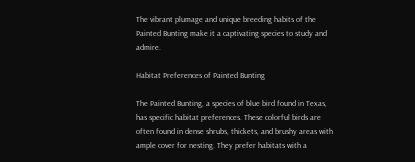The vibrant plumage and unique breeding habits of the Painted Bunting make it a captivating species to study and admire.

Habitat Preferences of Painted Bunting

The Painted Bunting, a species of blue bird found in Texas, has specific habitat preferences. These colorful birds are often found in dense shrubs, thickets, and brushy areas with ample cover for nesting. They prefer habitats with a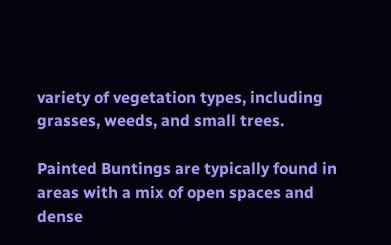variety of vegetation types, including grasses, weeds, and small trees.

Painted Buntings are typically found in areas with a mix of open spaces and dense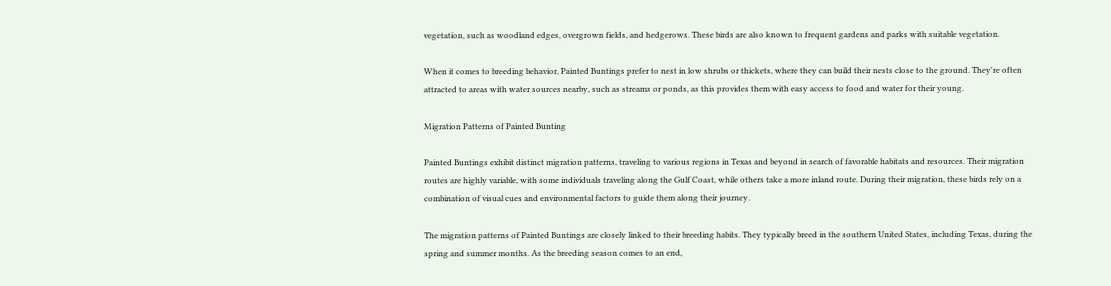vegetation, such as woodland edges, overgrown fields, and hedgerows. These birds are also known to frequent gardens and parks with suitable vegetation.

When it comes to breeding behavior, Painted Buntings prefer to nest in low shrubs or thickets, where they can build their nests close to the ground. They're often attracted to areas with water sources nearby, such as streams or ponds, as this provides them with easy access to food and water for their young.

Migration Patterns of Painted Bunting

Painted Buntings exhibit distinct migration patterns, traveling to various regions in Texas and beyond in search of favorable habitats and resources. Their migration routes are highly variable, with some individuals traveling along the Gulf Coast, while others take a more inland route. During their migration, these birds rely on a combination of visual cues and environmental factors to guide them along their journey.

The migration patterns of Painted Buntings are closely linked to their breeding habits. They typically breed in the southern United States, including Texas, during the spring and summer months. As the breeding season comes to an end,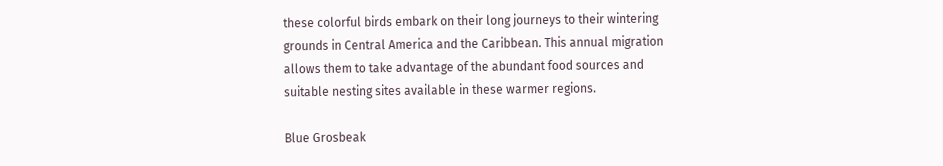these colorful birds embark on their long journeys to their wintering grounds in Central America and the Caribbean. This annual migration allows them to take advantage of the abundant food sources and suitable nesting sites available in these warmer regions.

Blue Grosbeak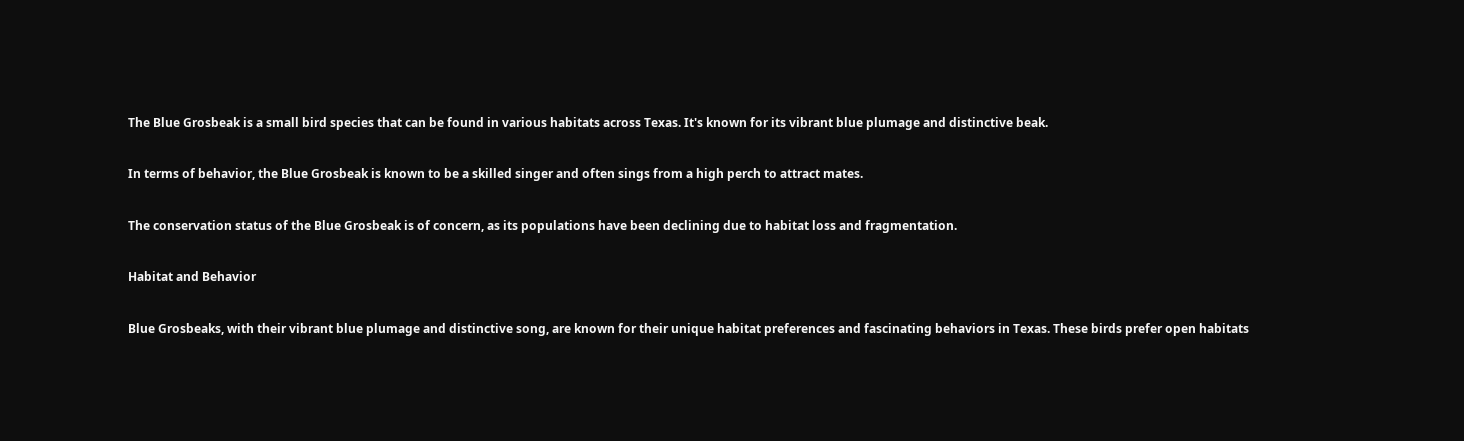The Blue Grosbeak is a small bird species that can be found in various habitats across Texas. It's known for its vibrant blue plumage and distinctive beak.

In terms of behavior, the Blue Grosbeak is known to be a skilled singer and often sings from a high perch to attract mates.

The conservation status of the Blue Grosbeak is of concern, as its populations have been declining due to habitat loss and fragmentation.

Habitat and Behavior

Blue Grosbeaks, with their vibrant blue plumage and distinctive song, are known for their unique habitat preferences and fascinating behaviors in Texas. These birds prefer open habitats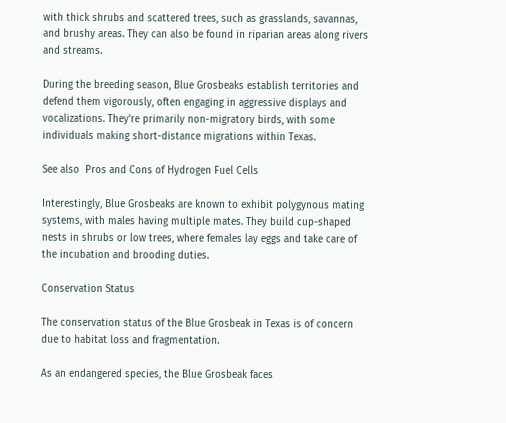with thick shrubs and scattered trees, such as grasslands, savannas, and brushy areas. They can also be found in riparian areas along rivers and streams.

During the breeding season, Blue Grosbeaks establish territories and defend them vigorously, often engaging in aggressive displays and vocalizations. They're primarily non-migratory birds, with some individuals making short-distance migrations within Texas.

See also  Pros and Cons of Hydrogen Fuel Cells

Interestingly, Blue Grosbeaks are known to exhibit polygynous mating systems, with males having multiple mates. They build cup-shaped nests in shrubs or low trees, where females lay eggs and take care of the incubation and brooding duties.

Conservation Status

The conservation status of the Blue Grosbeak in Texas is of concern due to habitat loss and fragmentation.

As an endangered species, the Blue Grosbeak faces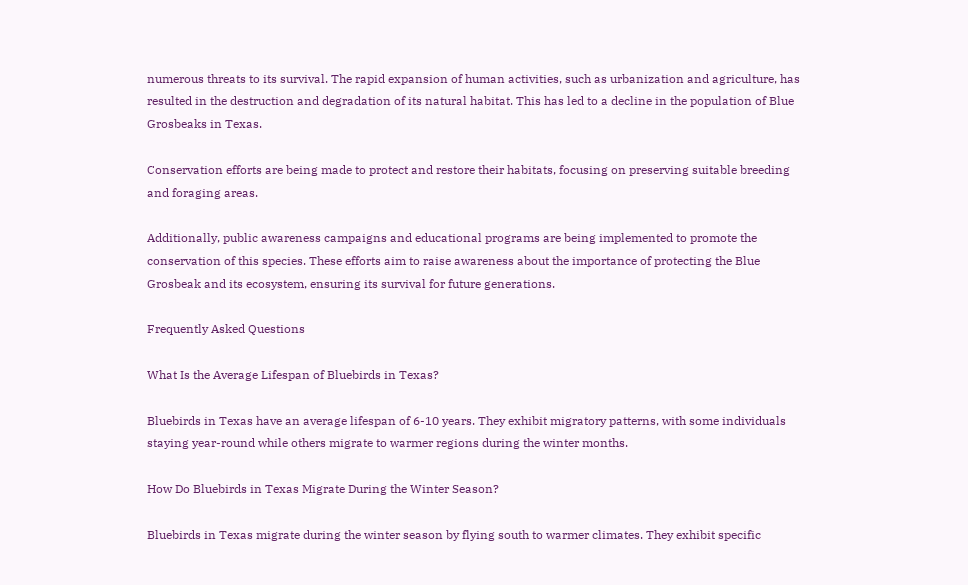numerous threats to its survival. The rapid expansion of human activities, such as urbanization and agriculture, has resulted in the destruction and degradation of its natural habitat. This has led to a decline in the population of Blue Grosbeaks in Texas.

Conservation efforts are being made to protect and restore their habitats, focusing on preserving suitable breeding and foraging areas.

Additionally, public awareness campaigns and educational programs are being implemented to promote the conservation of this species. These efforts aim to raise awareness about the importance of protecting the Blue Grosbeak and its ecosystem, ensuring its survival for future generations.

Frequently Asked Questions

What Is the Average Lifespan of Bluebirds in Texas?

Bluebirds in Texas have an average lifespan of 6-10 years. They exhibit migratory patterns, with some individuals staying year-round while others migrate to warmer regions during the winter months.

How Do Bluebirds in Texas Migrate During the Winter Season?

Bluebirds in Texas migrate during the winter season by flying south to warmer climates. They exhibit specific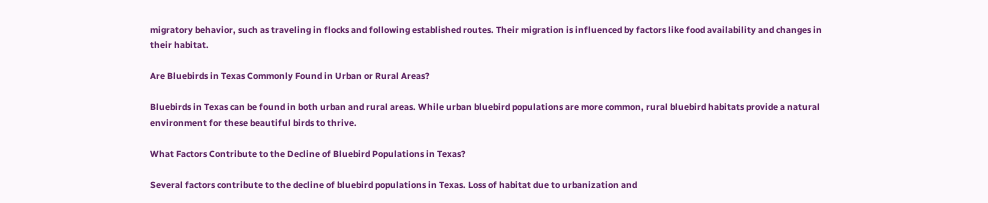migratory behavior, such as traveling in flocks and following established routes. Their migration is influenced by factors like food availability and changes in their habitat.

Are Bluebirds in Texas Commonly Found in Urban or Rural Areas?

Bluebirds in Texas can be found in both urban and rural areas. While urban bluebird populations are more common, rural bluebird habitats provide a natural environment for these beautiful birds to thrive.

What Factors Contribute to the Decline of Bluebird Populations in Texas?

Several factors contribute to the decline of bluebird populations in Texas. Loss of habitat due to urbanization and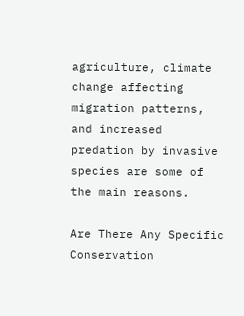agriculture, climate change affecting migration patterns, and increased predation by invasive species are some of the main reasons.

Are There Any Specific Conservation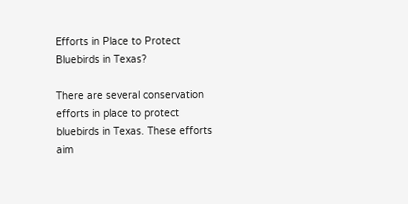Efforts in Place to Protect Bluebirds in Texas?

There are several conservation efforts in place to protect bluebirds in Texas. These efforts aim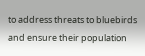to address threats to bluebirds and ensure their population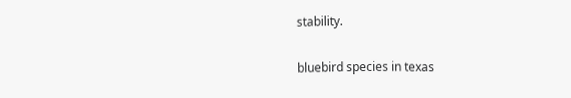stability.

bluebird species in texas